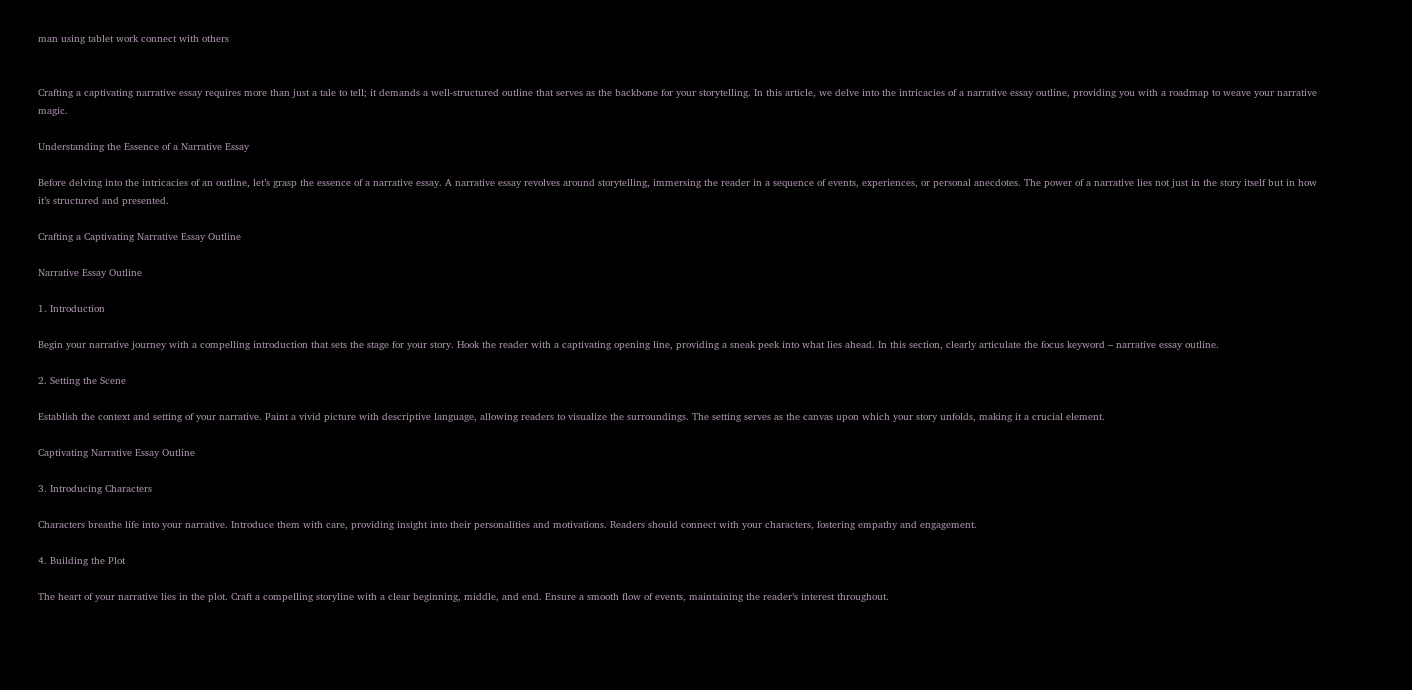man using tablet work connect with others


Crafting a captivating narrative essay requires more than just a tale to tell; it demands a well-structured outline that serves as the backbone for your storytelling. In this article, we delve into the intricacies of a narrative essay outline, providing you with a roadmap to weave your narrative magic.

Understanding the Essence of a Narrative Essay

Before delving into the intricacies of an outline, let’s grasp the essence of a narrative essay. A narrative essay revolves around storytelling, immersing the reader in a sequence of events, experiences, or personal anecdotes. The power of a narrative lies not just in the story itself but in how it’s structured and presented.

Crafting a Captivating Narrative Essay Outline

Narrative Essay Outline

1. Introduction

Begin your narrative journey with a compelling introduction that sets the stage for your story. Hook the reader with a captivating opening line, providing a sneak peek into what lies ahead. In this section, clearly articulate the focus keyword – narrative essay outline.

2. Setting the Scene

Establish the context and setting of your narrative. Paint a vivid picture with descriptive language, allowing readers to visualize the surroundings. The setting serves as the canvas upon which your story unfolds, making it a crucial element.

Captivating Narrative Essay Outline

3. Introducing Characters

Characters breathe life into your narrative. Introduce them with care, providing insight into their personalities and motivations. Readers should connect with your characters, fostering empathy and engagement.

4. Building the Plot

The heart of your narrative lies in the plot. Craft a compelling storyline with a clear beginning, middle, and end. Ensure a smooth flow of events, maintaining the reader’s interest throughout.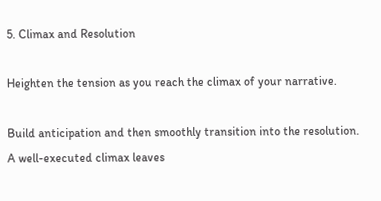5. Climax and Resolution

Heighten the tension as you reach the climax of your narrative.

Build anticipation and then smoothly transition into the resolution. A well-executed climax leaves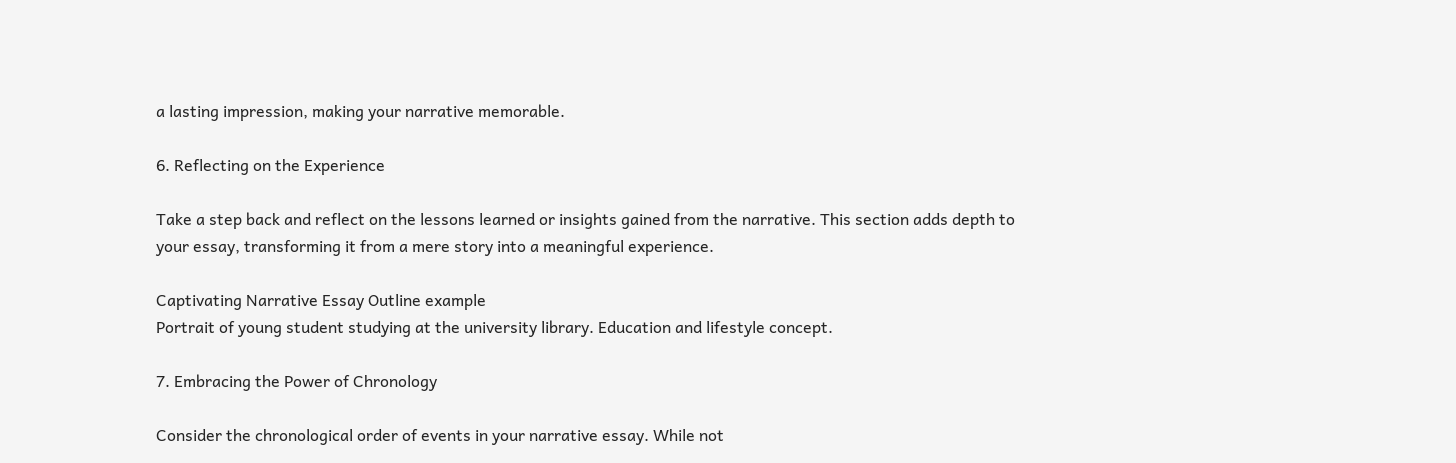a lasting impression, making your narrative memorable.

6. Reflecting on the Experience

Take a step back and reflect on the lessons learned or insights gained from the narrative. This section adds depth to your essay, transforming it from a mere story into a meaningful experience.

Captivating Narrative Essay Outline example
Portrait of young student studying at the university library. Education and lifestyle concept.

7. Embracing the Power of Chronology

Consider the chronological order of events in your narrative essay. While not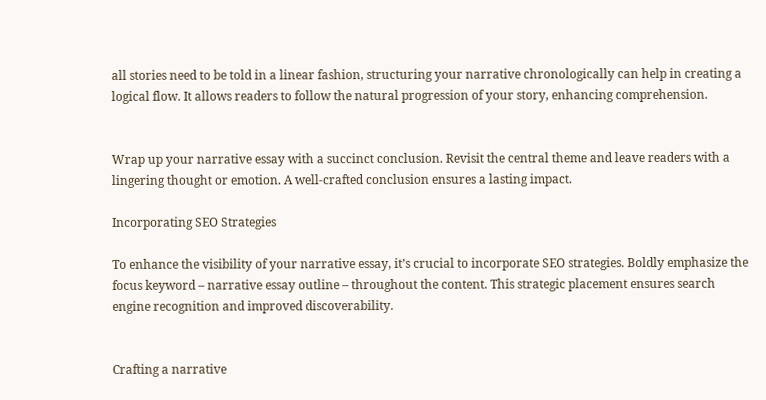all stories need to be told in a linear fashion, structuring your narrative chronologically can help in creating a logical flow. It allows readers to follow the natural progression of your story, enhancing comprehension.


Wrap up your narrative essay with a succinct conclusion. Revisit the central theme and leave readers with a lingering thought or emotion. A well-crafted conclusion ensures a lasting impact.

Incorporating SEO Strategies

To enhance the visibility of your narrative essay, it’s crucial to incorporate SEO strategies. Boldly emphasize the focus keyword – narrative essay outline – throughout the content. This strategic placement ensures search engine recognition and improved discoverability.


Crafting a narrative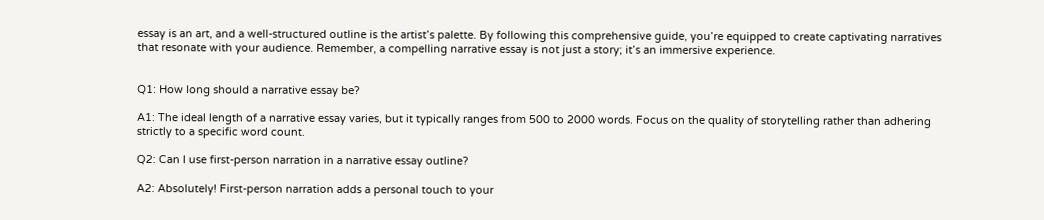essay is an art, and a well-structured outline is the artist’s palette. By following this comprehensive guide, you’re equipped to create captivating narratives that resonate with your audience. Remember, a compelling narrative essay is not just a story; it’s an immersive experience.


Q1: How long should a narrative essay be?

A1: The ideal length of a narrative essay varies, but it typically ranges from 500 to 2000 words. Focus on the quality of storytelling rather than adhering strictly to a specific word count.

Q2: Can I use first-person narration in a narrative essay outline?

A2: Absolutely! First-person narration adds a personal touch to your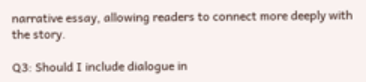narrative essay, allowing readers to connect more deeply with the story.

Q3: Should I include dialogue in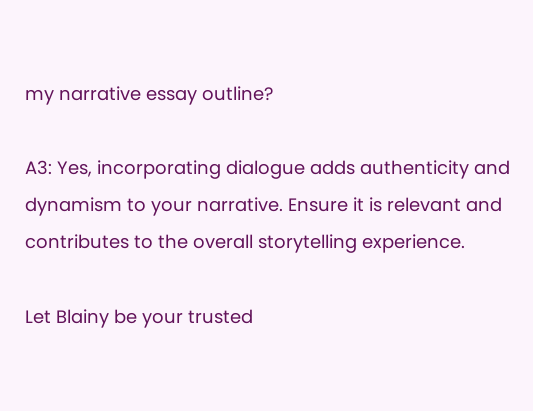my narrative essay outline?

A3: Yes, incorporating dialogue adds authenticity and dynamism to your narrative. Ensure it is relevant and contributes to the overall storytelling experience.

Let Blainy be your trusted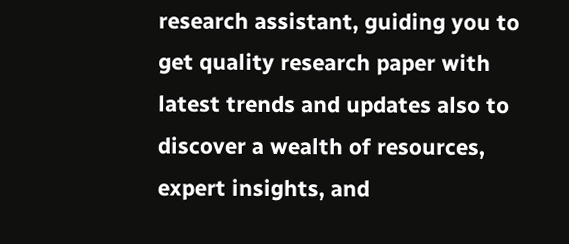research assistant, guiding you to get quality research paper with latest trends and updates also to discover a wealth of resources, expert insights, and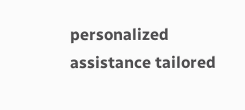personalized assistance tailored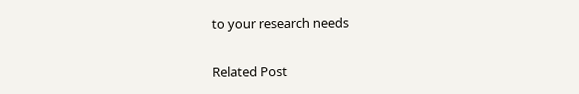to your research needs

Related Post